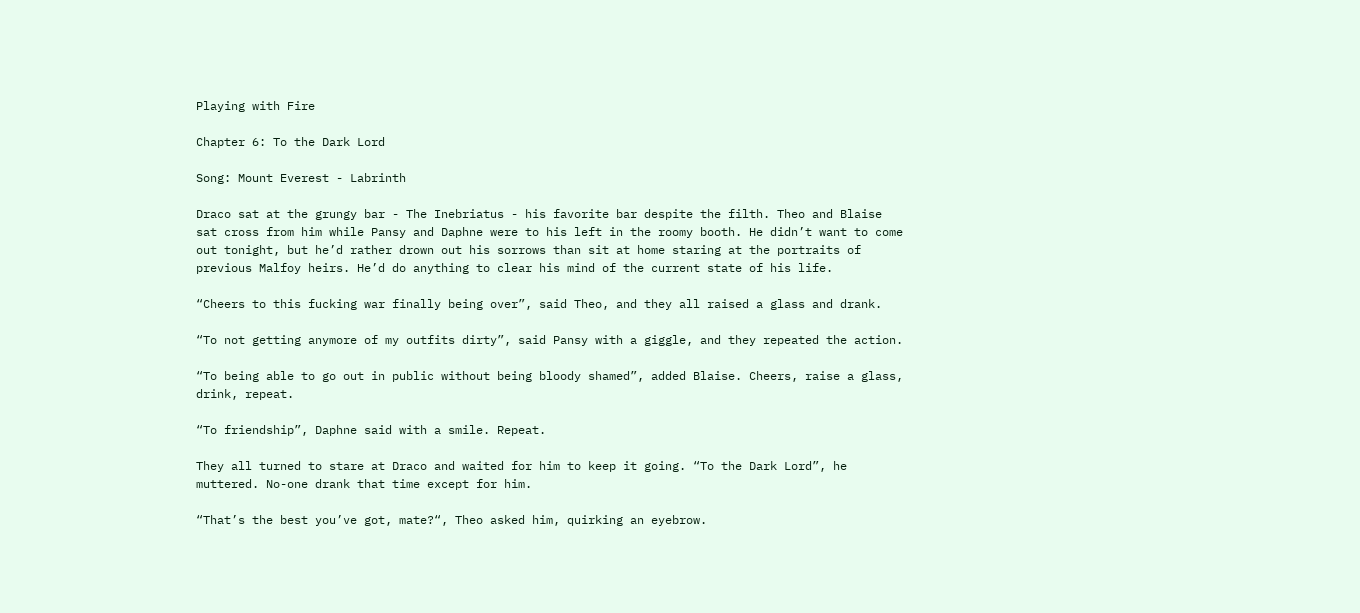Playing with Fire

Chapter 6: To the Dark Lord

Song: Mount Everest - Labrinth

Draco sat at the grungy bar - The Inebriatus - his favorite bar despite the filth. Theo and Blaise sat cross from him while Pansy and Daphne were to his left in the roomy booth. He didn’t want to come out tonight, but he’d rather drown out his sorrows than sit at home staring at the portraits of previous Malfoy heirs. He’d do anything to clear his mind of the current state of his life.

“Cheers to this fucking war finally being over”, said Theo, and they all raised a glass and drank.

“To not getting anymore of my outfits dirty”, said Pansy with a giggle, and they repeated the action.

“To being able to go out in public without being bloody shamed”, added Blaise. Cheers, raise a glass, drink, repeat.

“To friendship”, Daphne said with a smile. Repeat.

They all turned to stare at Draco and waited for him to keep it going. “To the Dark Lord”, he muttered. No-one drank that time except for him.

“That’s the best you’ve got, mate?“, Theo asked him, quirking an eyebrow.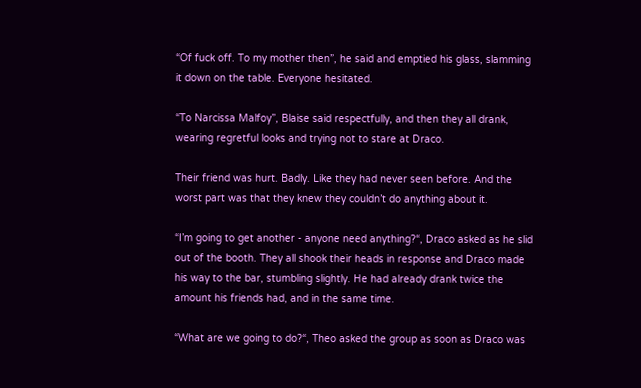“Of fuck off. To my mother then”, he said and emptied his glass, slamming it down on the table. Everyone hesitated.

“To Narcissa Malfoy”, Blaise said respectfully, and then they all drank, wearing regretful looks and trying not to stare at Draco.

Their friend was hurt. Badly. Like they had never seen before. And the worst part was that they knew they couldn’t do anything about it.

“I’m going to get another - anyone need anything?“, Draco asked as he slid out of the booth. They all shook their heads in response and Draco made his way to the bar, stumbling slightly. He had already drank twice the amount his friends had, and in the same time.

“What are we going to do?“, Theo asked the group as soon as Draco was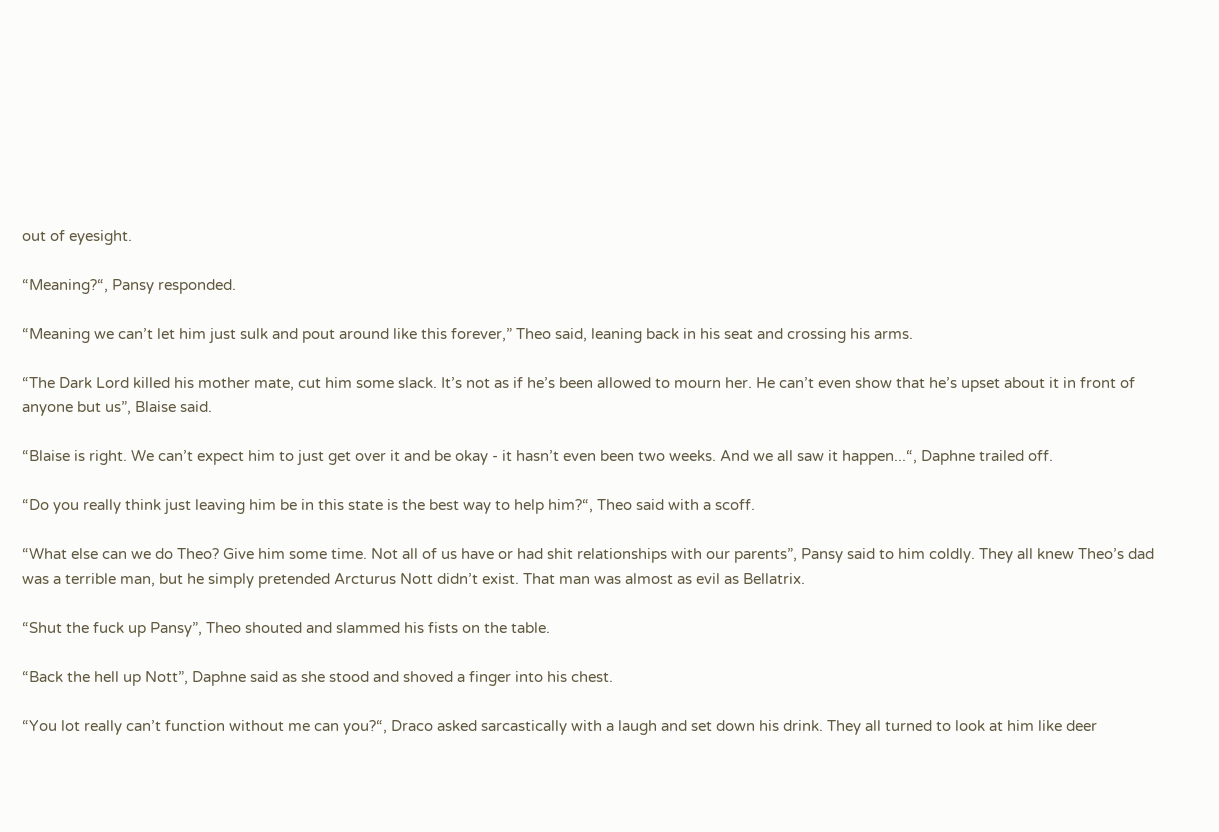out of eyesight.

“Meaning?“, Pansy responded.

“Meaning we can’t let him just sulk and pout around like this forever,” Theo said, leaning back in his seat and crossing his arms.

“The Dark Lord killed his mother mate, cut him some slack. It’s not as if he’s been allowed to mourn her. He can’t even show that he’s upset about it in front of anyone but us”, Blaise said.

“Blaise is right. We can’t expect him to just get over it and be okay - it hasn’t even been two weeks. And we all saw it happen...“, Daphne trailed off.

“Do you really think just leaving him be in this state is the best way to help him?“, Theo said with a scoff.

“What else can we do Theo? Give him some time. Not all of us have or had shit relationships with our parents”, Pansy said to him coldly. They all knew Theo’s dad was a terrible man, but he simply pretended Arcturus Nott didn’t exist. That man was almost as evil as Bellatrix.

“Shut the fuck up Pansy”, Theo shouted and slammed his fists on the table.

“Back the hell up Nott”, Daphne said as she stood and shoved a finger into his chest.

“You lot really can’t function without me can you?“, Draco asked sarcastically with a laugh and set down his drink. They all turned to look at him like deer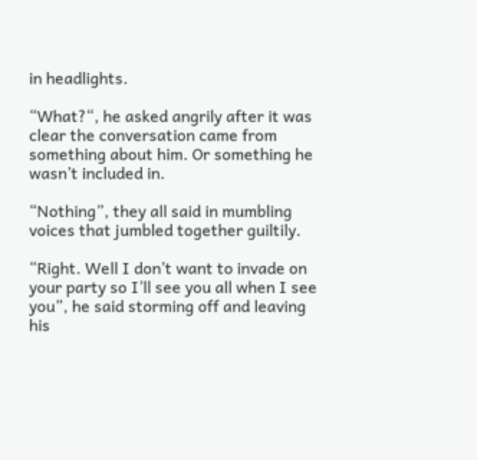in headlights.

“What?“, he asked angrily after it was clear the conversation came from something about him. Or something he wasn’t included in.

“Nothing”, they all said in mumbling voices that jumbled together guiltily.

“Right. Well I don’t want to invade on your party so I’ll see you all when I see you”, he said storming off and leaving his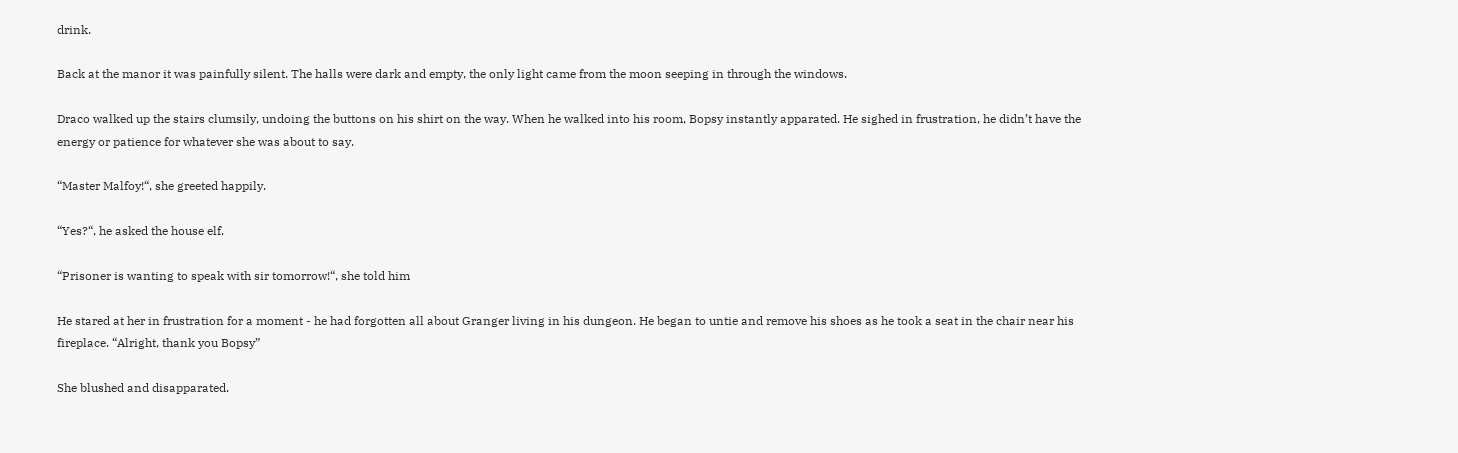drink.

Back at the manor it was painfully silent. The halls were dark and empty, the only light came from the moon seeping in through the windows.

Draco walked up the stairs clumsily, undoing the buttons on his shirt on the way. When he walked into his room, Bopsy instantly apparated. He sighed in frustration, he didn’t have the energy or patience for whatever she was about to say.

“Master Malfoy!“, she greeted happily.

“Yes?“, he asked the house elf.

“Prisoner is wanting to speak with sir tomorrow!“, she told him

He stared at her in frustration for a moment - he had forgotten all about Granger living in his dungeon. He began to untie and remove his shoes as he took a seat in the chair near his fireplace. “Alright, thank you Bopsy”

She blushed and disapparated.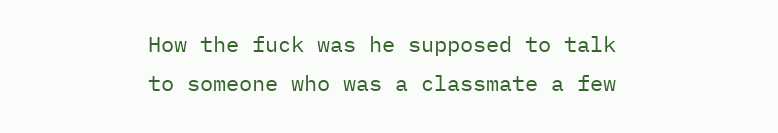How the fuck was he supposed to talk to someone who was a classmate a few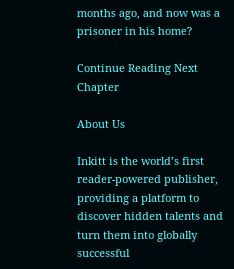months ago, and now was a prisoner in his home?

Continue Reading Next Chapter

About Us

Inkitt is the world’s first reader-powered publisher, providing a platform to discover hidden talents and turn them into globally successful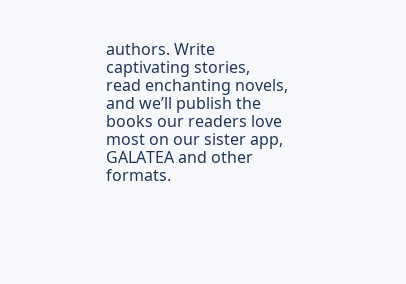authors. Write captivating stories, read enchanting novels, and we’ll publish the books our readers love most on our sister app, GALATEA and other formats.